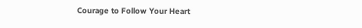Courage to Follow Your Heart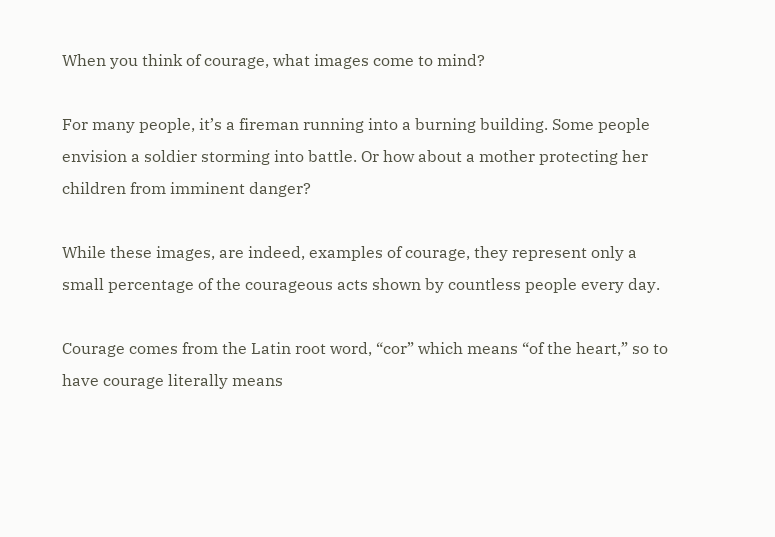When you think of courage, what images come to mind?

For many people, it’s a fireman running into a burning building. Some people envision a soldier storming into battle. Or how about a mother protecting her children from imminent danger?

While these images, are indeed, examples of courage, they represent only a small percentage of the courageous acts shown by countless people every day.

Courage comes from the Latin root word, “cor” which means “of the heart,” so to have courage literally means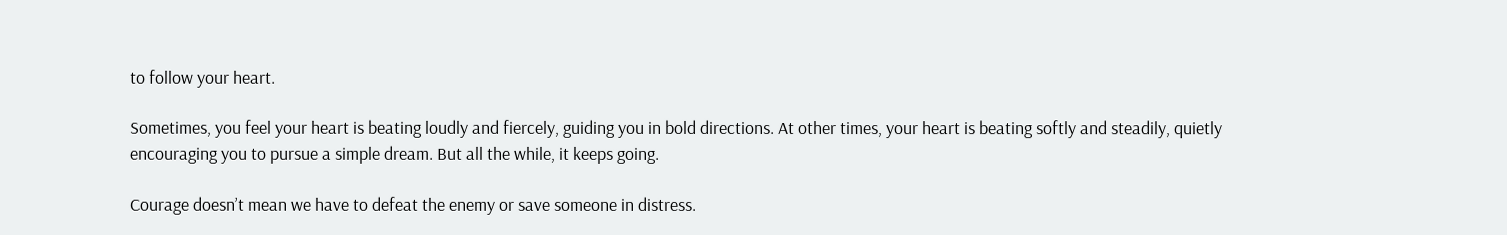to follow your heart.

Sometimes, you feel your heart is beating loudly and fiercely, guiding you in bold directions. At other times, your heart is beating softly and steadily, quietly encouraging you to pursue a simple dream. But all the while, it keeps going.

Courage doesn’t mean we have to defeat the enemy or save someone in distress.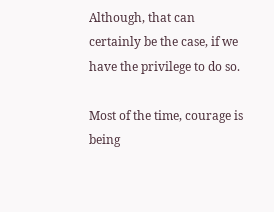Although, that can certainly be the case, if we have the privilege to do so.

Most of the time, courage is being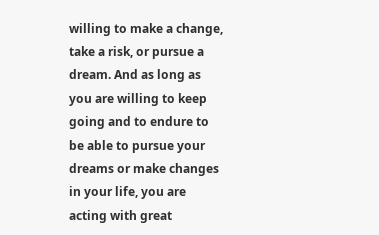willing to make a change, take a risk, or pursue a dream. And as long as you are willing to keep going and to endure to be able to pursue your dreams or make changes in your life, you are acting with great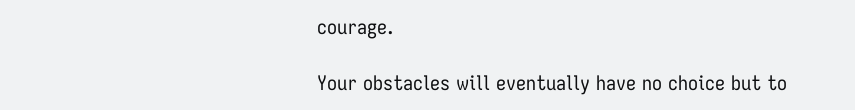courage.

Your obstacles will eventually have no choice but to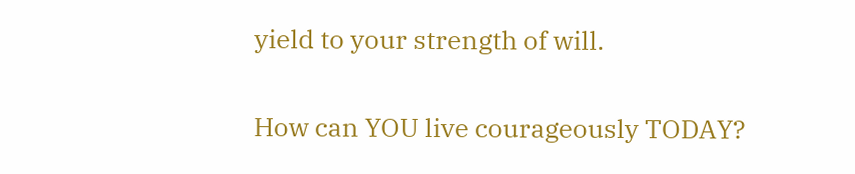yield to your strength of will.

How can YOU live courageously TODAY?